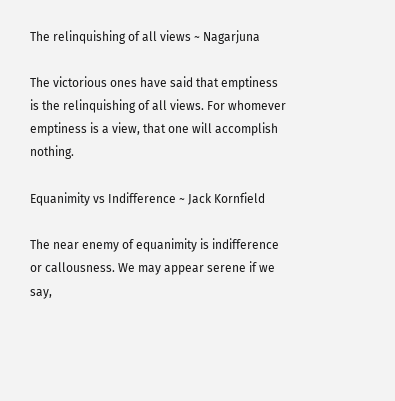The relinquishing of all views ~ Nagarjuna

The victorious ones have said that emptiness is the relinquishing of all views. For whomever emptiness is a view, that one will accomplish nothing.

Equanimity vs Indifference ~ Jack Kornfield

The near enemy of equanimity is indifference or callousness. We may appear serene if we say,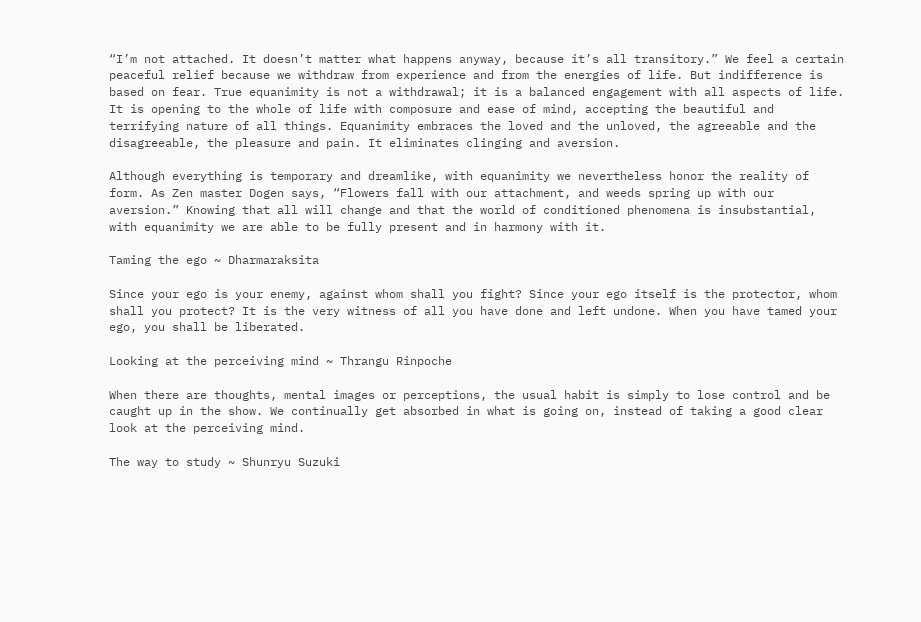“I’m not attached. It doesn’t matter what happens anyway, because it’s all transitory.” We feel a certain peaceful relief because we withdraw from experience and from the energies of life. But indifference is based on fear. True equanimity is not a withdrawal; it is a balanced engagement with all aspects of life. It is opening to the whole of life with composure and ease of mind, accepting the beautiful and terrifying nature of all things. Equanimity embraces the loved and the unloved, the agreeable and the disagreeable, the pleasure and pain. It eliminates clinging and aversion.

Although everything is temporary and dreamlike, with equanimity we nevertheless honor the reality of form. As Zen master Dogen says, “Flowers fall with our attachment, and weeds spring up with our aversion.” Knowing that all will change and that the world of conditioned phenomena is insubstantial, with equanimity we are able to be fully present and in harmony with it.

Taming the ego ~ Dharmaraksita

Since your ego is your enemy, against whom shall you fight? Since your ego itself is the protector, whom shall you protect? It is the very witness of all you have done and left undone. When you have tamed your ego, you shall be liberated.

Looking at the perceiving mind ~ Thrangu Rinpoche

When there are thoughts, mental images or perceptions, the usual habit is simply to lose control and be caught up in the show. We continually get absorbed in what is going on, instead of taking a good clear look at the perceiving mind.

The way to study ~ Shunryu Suzuki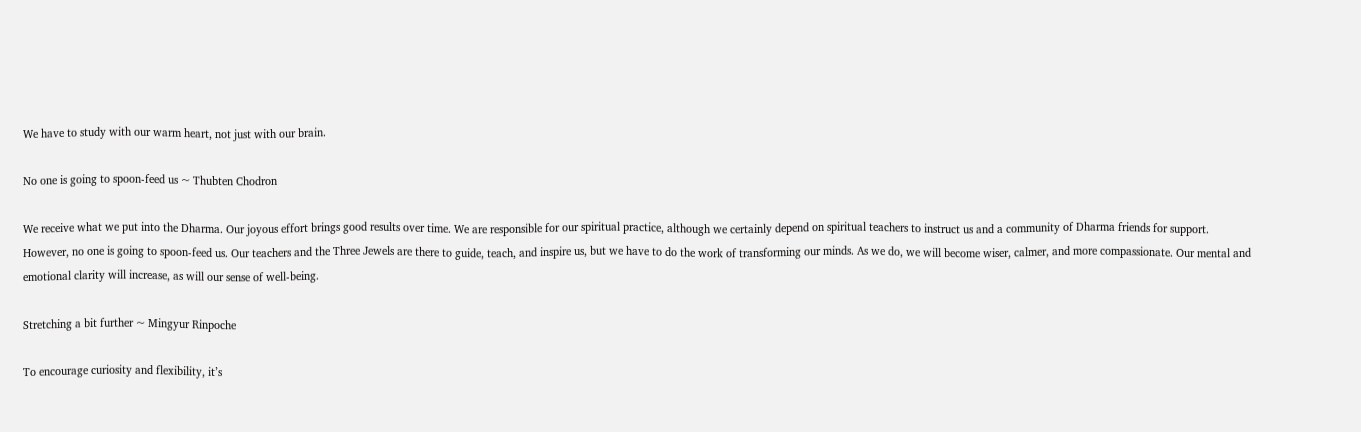We have to study with our warm heart, not just with our brain.

No one is going to spoon-feed us ~ Thubten Chodron

We receive what we put into the Dharma. Our joyous effort brings good results over time. We are responsible for our spiritual practice, although we certainly depend on spiritual teachers to instruct us and a community of Dharma friends for support. However, no one is going to spoon-feed us. Our teachers and the Three Jewels are there to guide, teach, and inspire us, but we have to do the work of transforming our minds. As we do, we will become wiser, calmer, and more compassionate. Our mental and emotional clarity will increase, as will our sense of well-being.

Stretching a bit further ~ Mingyur Rinpoche

To encourage curiosity and flexibility, it’s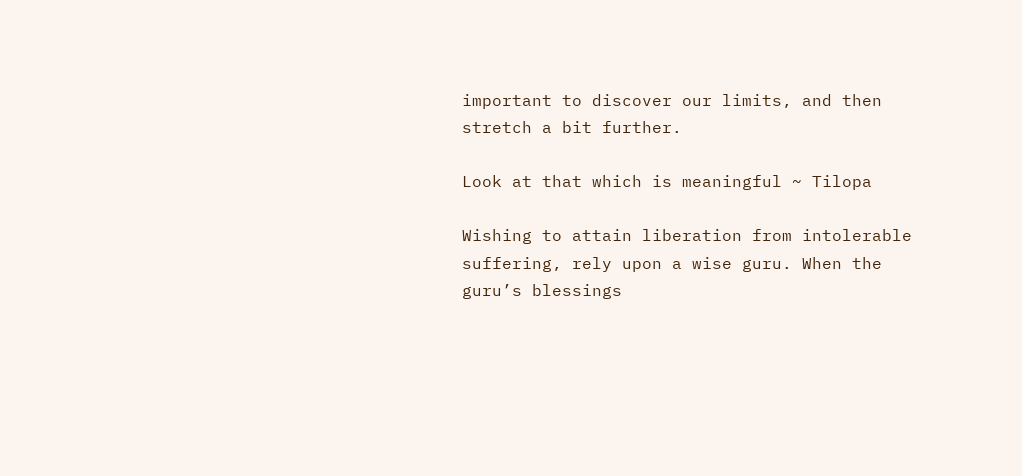important to discover our limits, and then stretch a bit further.

Look at that which is meaningful ~ Tilopa

Wishing to attain liberation from intolerable suffering, rely upon a wise guru. When the guru’s blessings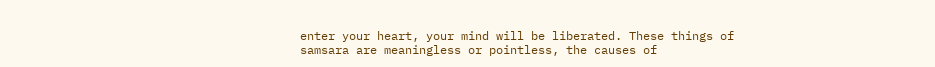enter your heart, your mind will be liberated. These things of samsara are meaningless or pointless, the causes of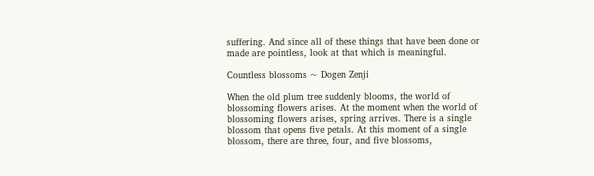suffering. And since all of these things that have been done or made are pointless, look at that which is meaningful.

Countless blossoms ~ Dogen Zenji

When the old plum tree suddenly blooms, the world of blossoming flowers arises. At the moment when the world of blossoming flowers arises, spring arrives. There is a single blossom that opens five petals. At this moment of a single blossom, there are three, four, and five blossoms,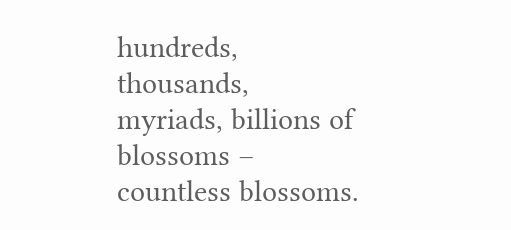hundreds, thousands, myriads, billions of blossoms – countless blossoms.